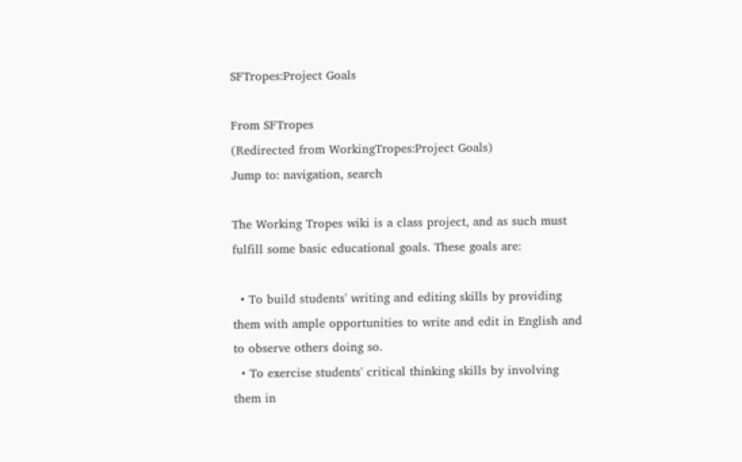SFTropes:Project Goals

From SFTropes
(Redirected from WorkingTropes:Project Goals)
Jump to: navigation, search

The Working Tropes wiki is a class project, and as such must fulfill some basic educational goals. These goals are:

  • To build students' writing and editing skills by providing them with ample opportunities to write and edit in English and to observe others doing so.
  • To exercise students' critical thinking skills by involving them in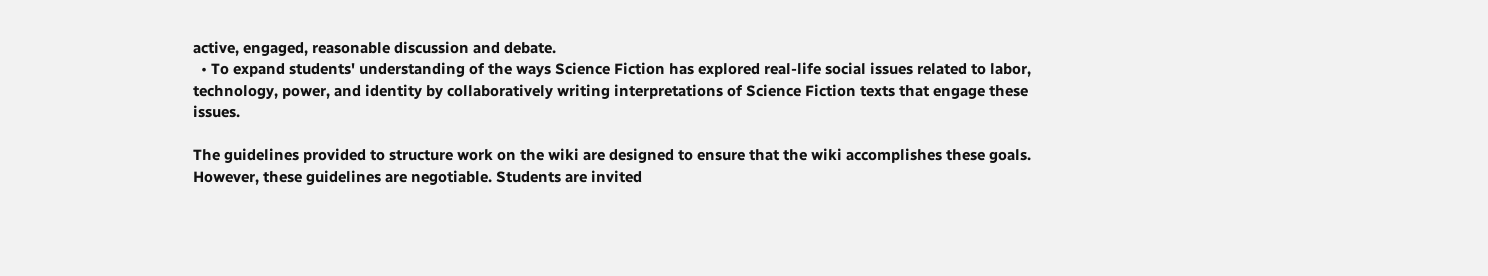active, engaged, reasonable discussion and debate.
  • To expand students' understanding of the ways Science Fiction has explored real-life social issues related to labor, technology, power, and identity by collaboratively writing interpretations of Science Fiction texts that engage these issues.

The guidelines provided to structure work on the wiki are designed to ensure that the wiki accomplishes these goals. However, these guidelines are negotiable. Students are invited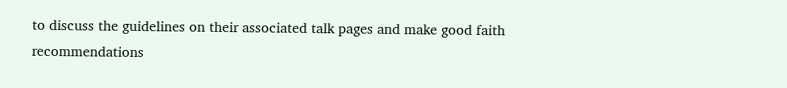to discuss the guidelines on their associated talk pages and make good faith recommendations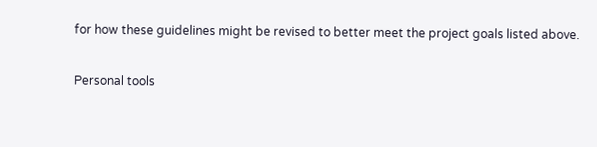for how these guidelines might be revised to better meet the project goals listed above.

Personal tools